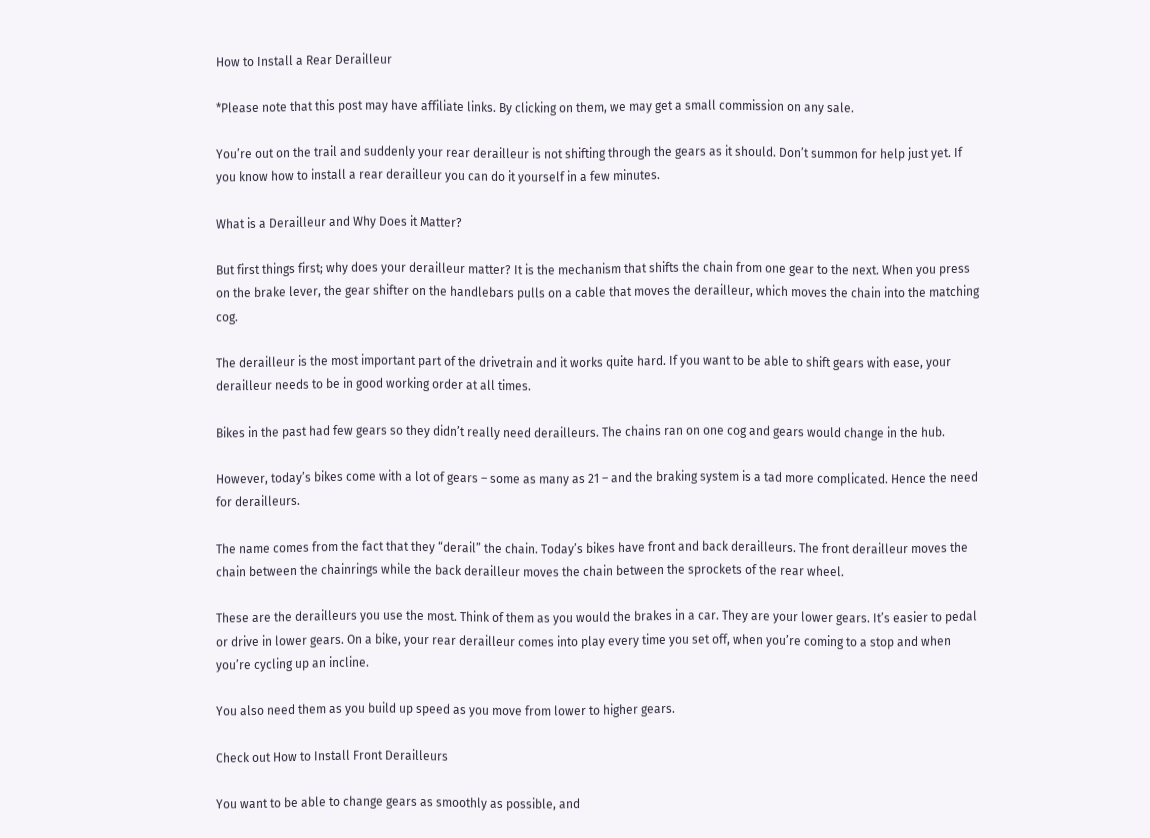How to Install a Rear Derailleur

*Please note that this post may have affiliate links. By clicking on them, we may get a small commission on any sale.

You’re out on the trail and suddenly your rear derailleur is not shifting through the gears as it should. Don’t summon for help just yet. If you know how to install a rear derailleur you can do it yourself in a few minutes.

What is a Derailleur and Why Does it Matter?

But first things first; why does your derailleur matter? It is the mechanism that shifts the chain from one gear to the next. When you press on the brake lever, the gear shifter on the handlebars pulls on a cable that moves the derailleur, which moves the chain into the matching cog.

The derailleur is the most important part of the drivetrain and it works quite hard. If you want to be able to shift gears with ease, your derailleur needs to be in good working order at all times.

Bikes in the past had few gears so they didn’t really need derailleurs. The chains ran on one cog and gears would change in the hub.

However, today’s bikes come with a lot of gears – some as many as 21 – and the braking system is a tad more complicated. Hence the need for derailleurs.

The name comes from the fact that they “derail” the chain. Today’s bikes have front and back derailleurs. The front derailleur moves the chain between the chainrings while the back derailleur moves the chain between the sprockets of the rear wheel.

These are the derailleurs you use the most. Think of them as you would the brakes in a car. They are your lower gears. It’s easier to pedal or drive in lower gears. On a bike, your rear derailleur comes into play every time you set off, when you’re coming to a stop and when you’re cycling up an incline.

You also need them as you build up speed as you move from lower to higher gears.

Check out How to Install Front Derailleurs

You want to be able to change gears as smoothly as possible, and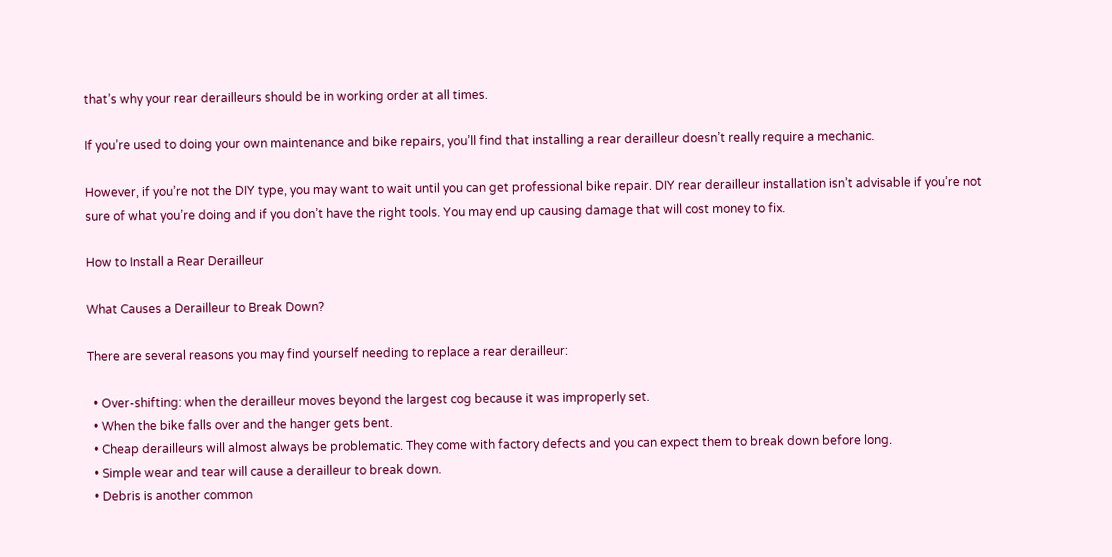that’s why your rear derailleurs should be in working order at all times.

If you’re used to doing your own maintenance and bike repairs, you’ll find that installing a rear derailleur doesn’t really require a mechanic.

However, if you’re not the DIY type, you may want to wait until you can get professional bike repair. DIY rear derailleur installation isn’t advisable if you’re not sure of what you’re doing and if you don’t have the right tools. You may end up causing damage that will cost money to fix.

How to Install a Rear Derailleur

What Causes a Derailleur to Break Down?

There are several reasons you may find yourself needing to replace a rear derailleur:

  • Over-shifting: when the derailleur moves beyond the largest cog because it was improperly set.
  • When the bike falls over and the hanger gets bent.
  • Cheap derailleurs will almost always be problematic. They come with factory defects and you can expect them to break down before long.
  • Simple wear and tear will cause a derailleur to break down.
  • Debris is another common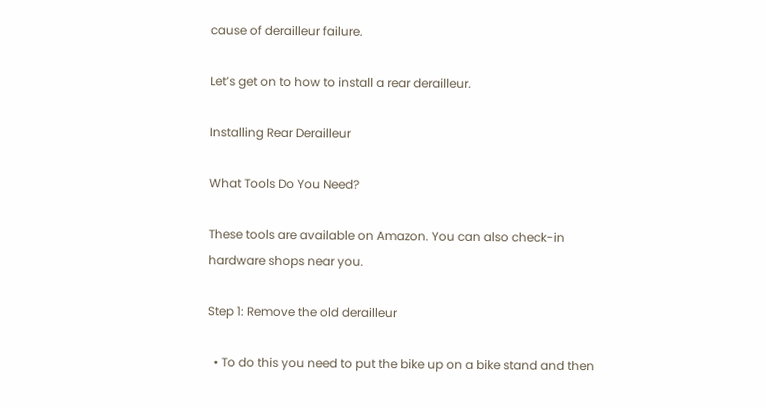cause of derailleur failure.

Let’s get on to how to install a rear derailleur.

Installing Rear Derailleur

What Tools Do You Need?

These tools are available on Amazon. You can also check-in hardware shops near you.

Step 1: Remove the old derailleur

  • To do this you need to put the bike up on a bike stand and then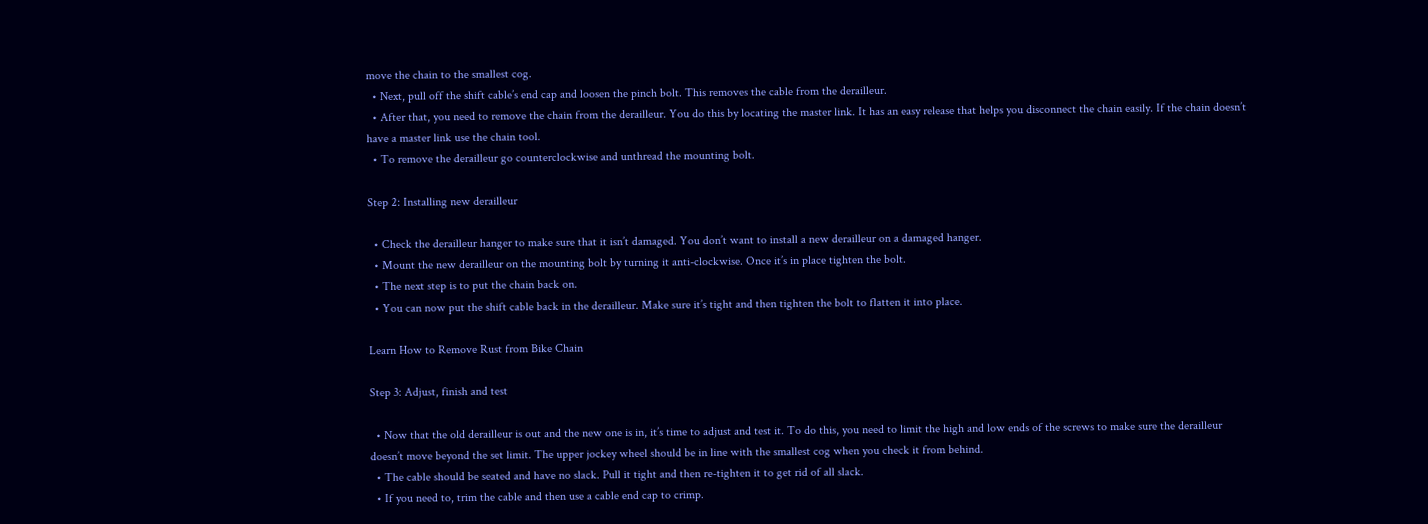move the chain to the smallest cog.
  • Next, pull off the shift cable’s end cap and loosen the pinch bolt. This removes the cable from the derailleur.
  • After that, you need to remove the chain from the derailleur. You do this by locating the master link. It has an easy release that helps you disconnect the chain easily. If the chain doesn’t have a master link use the chain tool.
  • To remove the derailleur go counterclockwise and unthread the mounting bolt.

Step 2: Installing new derailleur

  • Check the derailleur hanger to make sure that it isn’t damaged. You don’t want to install a new derailleur on a damaged hanger.
  • Mount the new derailleur on the mounting bolt by turning it anti-clockwise. Once it’s in place tighten the bolt.
  • The next step is to put the chain back on.
  • You can now put the shift cable back in the derailleur. Make sure it’s tight and then tighten the bolt to flatten it into place.

Learn How to Remove Rust from Bike Chain

Step 3: Adjust, finish and test

  • Now that the old derailleur is out and the new one is in, it’s time to adjust and test it. To do this, you need to limit the high and low ends of the screws to make sure the derailleur doesn’t move beyond the set limit. The upper jockey wheel should be in line with the smallest cog when you check it from behind.
  • The cable should be seated and have no slack. Pull it tight and then re-tighten it to get rid of all slack.
  • If you need to, trim the cable and then use a cable end cap to crimp.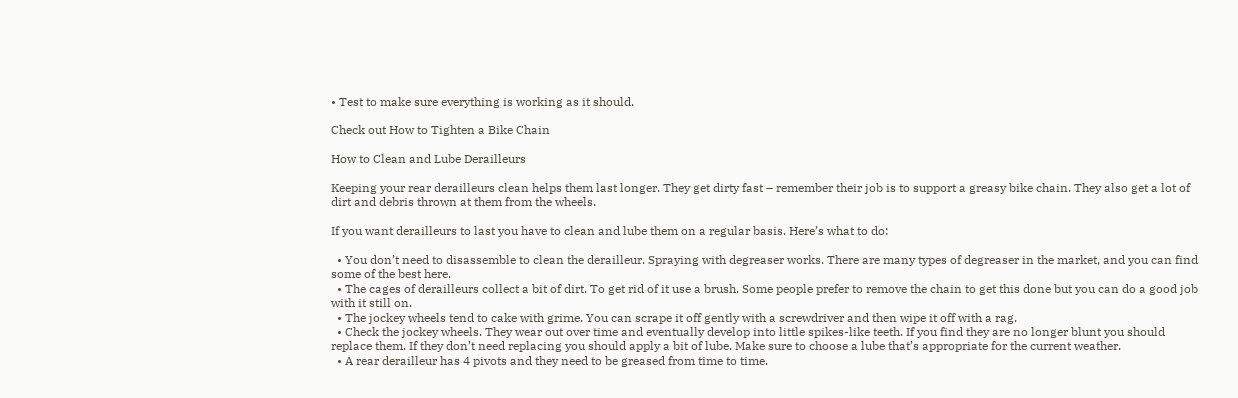• Test to make sure everything is working as it should.

Check out How to Tighten a Bike Chain

How to Clean and Lube Derailleurs

Keeping your rear derailleurs clean helps them last longer. They get dirty fast – remember their job is to support a greasy bike chain. They also get a lot of dirt and debris thrown at them from the wheels.

If you want derailleurs to last you have to clean and lube them on a regular basis. Here’s what to do:

  • You don’t need to disassemble to clean the derailleur. Spraying with degreaser works. There are many types of degreaser in the market, and you can find some of the best here.
  • The cages of derailleurs collect a bit of dirt. To get rid of it use a brush. Some people prefer to remove the chain to get this done but you can do a good job with it still on.
  • The jockey wheels tend to cake with grime. You can scrape it off gently with a screwdriver and then wipe it off with a rag.
  • Check the jockey wheels. They wear out over time and eventually develop into little spikes-like teeth. If you find they are no longer blunt you should replace them. If they don’t need replacing you should apply a bit of lube. Make sure to choose a lube that’s appropriate for the current weather.
  • A rear derailleur has 4 pivots and they need to be greased from time to time.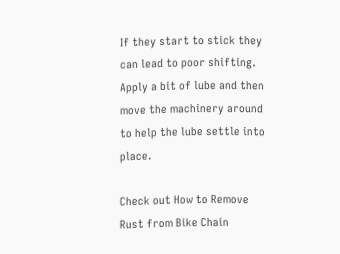If they start to stick they can lead to poor shifting. Apply a bit of lube and then move the machinery around to help the lube settle into place.

Check out How to Remove Rust from Bike Chain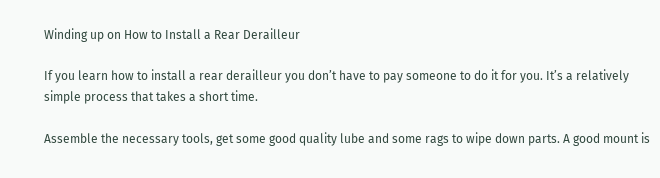Winding up on How to Install a Rear Derailleur

If you learn how to install a rear derailleur you don’t have to pay someone to do it for you. It’s a relatively simple process that takes a short time.

Assemble the necessary tools, get some good quality lube and some rags to wipe down parts. A good mount is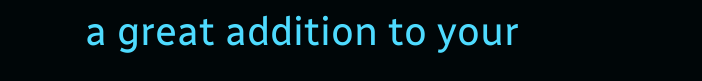a great addition to your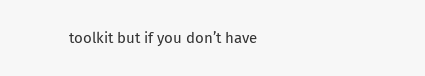toolkit but if you don’t have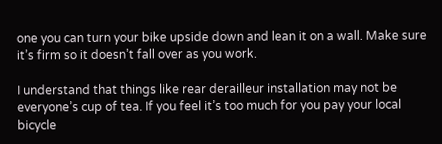one you can turn your bike upside down and lean it on a wall. Make sure it’s firm so it doesn’t fall over as you work.

I understand that things like rear derailleur installation may not be everyone’s cup of tea. If you feel it’s too much for you pay your local bicycle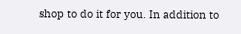shop to do it for you. In addition to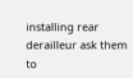installing rear derailleur ask them to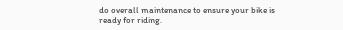do overall maintenance to ensure your bike is ready for riding.